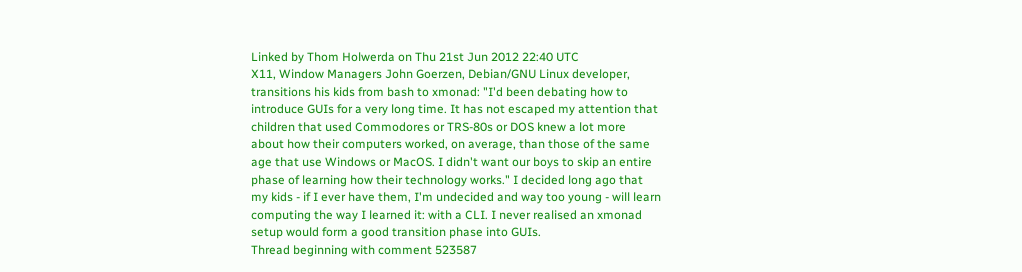Linked by Thom Holwerda on Thu 21st Jun 2012 22:40 UTC
X11, Window Managers John Goerzen, Debian/GNU Linux developer, transitions his kids from bash to xmonad: "I'd been debating how to introduce GUIs for a very long time. It has not escaped my attention that children that used Commodores or TRS-80s or DOS knew a lot more about how their computers worked, on average, than those of the same age that use Windows or MacOS. I didn't want our boys to skip an entire phase of learning how their technology works." I decided long ago that my kids - if I ever have them, I'm undecided and way too young - will learn computing the way I learned it: with a CLI. I never realised an xmonad setup would form a good transition phase into GUIs.
Thread beginning with comment 523587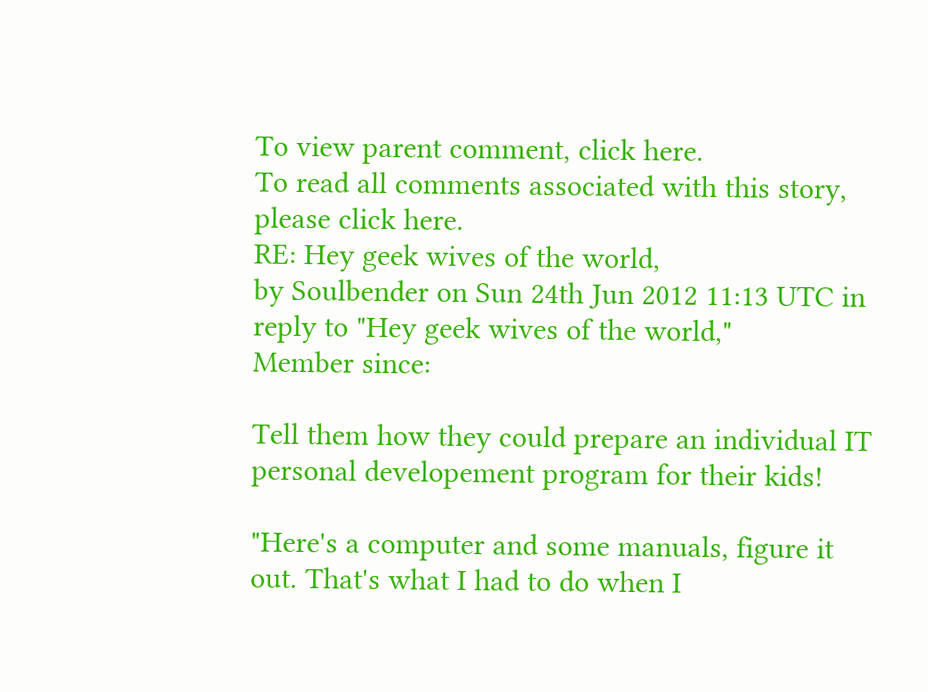To view parent comment, click here.
To read all comments associated with this story, please click here.
RE: Hey geek wives of the world,
by Soulbender on Sun 24th Jun 2012 11:13 UTC in reply to "Hey geek wives of the world,"
Member since:

Tell them how they could prepare an individual IT personal developement program for their kids!

"Here's a computer and some manuals, figure it out. That's what I had to do when I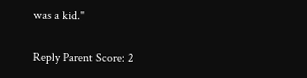was a kid."

Reply Parent Score: 2